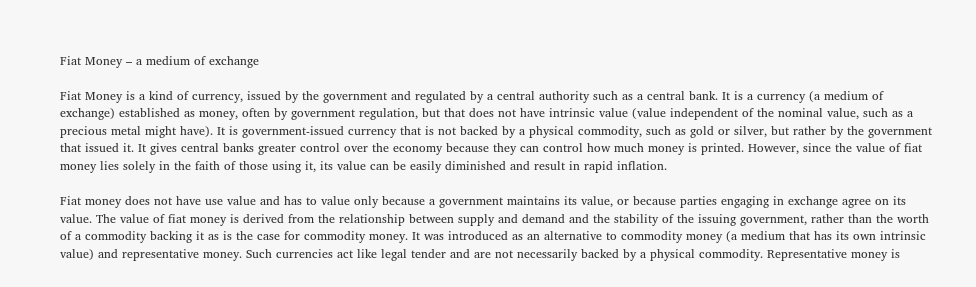Fiat Money – a medium of exchange

Fiat Money is a kind of currency, issued by the government and regulated by a central authority such as a central bank. It is a currency (a medium of exchange) established as money, often by government regulation, but that does not have intrinsic value (value independent of the nominal value, such as a precious metal might have). It is government-issued currency that is not backed by a physical commodity, such as gold or silver, but rather by the government that issued it. It gives central banks greater control over the economy because they can control how much money is printed. However, since the value of fiat money lies solely in the faith of those using it, its value can be easily diminished and result in rapid inflation.

Fiat money does not have use value and has to value only because a government maintains its value, or because parties engaging in exchange agree on its value. The value of fiat money is derived from the relationship between supply and demand and the stability of the issuing government, rather than the worth of a commodity backing it as is the case for commodity money. It was introduced as an alternative to commodity money (a medium that has its own intrinsic value) and representative money. Such currencies act like legal tender and are not necessarily backed by a physical commodity. Representative money is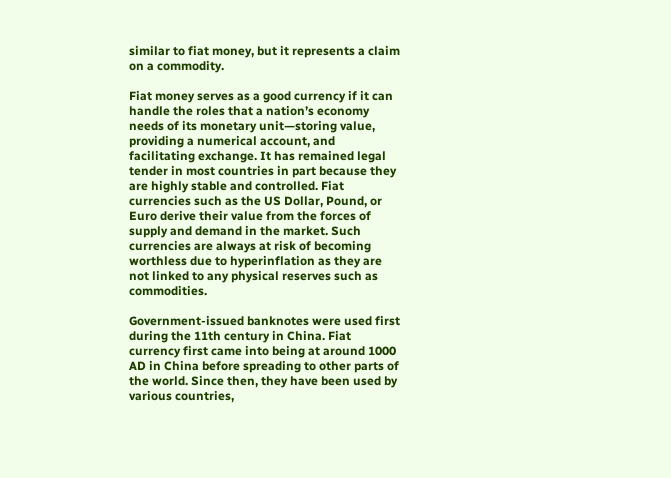similar to fiat money, but it represents a claim on a commodity.

Fiat money serves as a good currency if it can handle the roles that a nation’s economy needs of its monetary unit—storing value, providing a numerical account, and facilitating exchange. It has remained legal tender in most countries in part because they are highly stable and controlled. Fiat currencies such as the US Dollar, Pound, or Euro derive their value from the forces of supply and demand in the market. Such currencies are always at risk of becoming worthless due to hyperinflation as they are not linked to any physical reserves such as commodities.

Government-issued banknotes were used first during the 11th century in China. Fiat currency first came into being at around 1000 AD in China before spreading to other parts of the world. Since then, they have been used by various countries,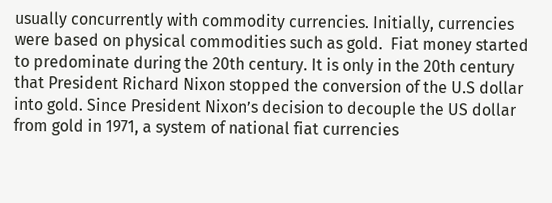usually concurrently with commodity currencies. Initially, currencies were based on physical commodities such as gold.  Fiat money started to predominate during the 20th century. It is only in the 20th century that President Richard Nixon stopped the conversion of the U.S dollar into gold. Since President Nixon’s decision to decouple the US dollar from gold in 1971, a system of national fiat currencies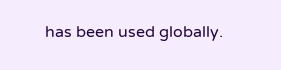has been used globally.